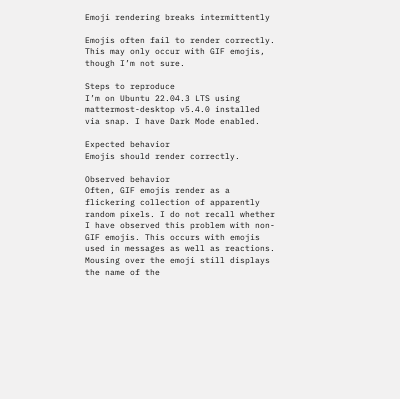Emoji rendering breaks intermittently

Emojis often fail to render correctly. This may only occur with GIF emojis, though I’m not sure.

Steps to reproduce
I’m on Ubuntu 22.04.3 LTS using mattermost-desktop v5.4.0 installed via snap. I have Dark Mode enabled.

Expected behavior
Emojis should render correctly.

Observed behavior
Often, GIF emojis render as a flickering collection of apparently random pixels. I do not recall whether I have observed this problem with non-GIF emojis. This occurs with emojis used in messages as well as reactions. Mousing over the emoji still displays the name of the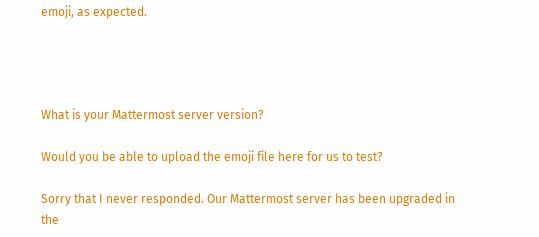emoji, as expected.




What is your Mattermost server version?

Would you be able to upload the emoji file here for us to test?

Sorry that I never responded. Our Mattermost server has been upgraded in the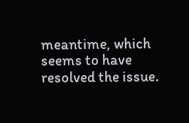meantime, which seems to have resolved the issue.